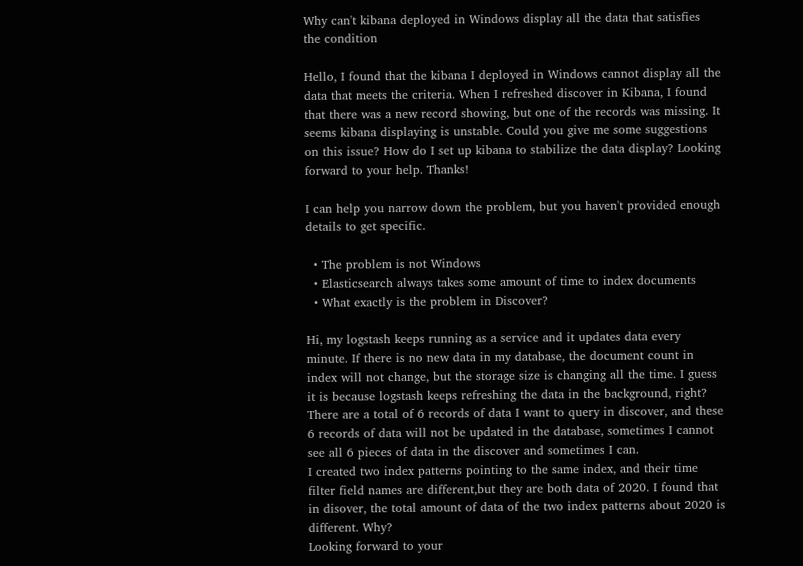Why can't kibana deployed in Windows display all the data that satisfies the condition

Hello, I found that the kibana I deployed in Windows cannot display all the data that meets the criteria. When I refreshed discover in Kibana, I found that there was a new record showing, but one of the records was missing. It seems kibana displaying is unstable. Could you give me some suggestions on this issue? How do I set up kibana to stabilize the data display? Looking forward to your help. Thanks!

I can help you narrow down the problem, but you haven't provided enough details to get specific.

  • The problem is not Windows
  • Elasticsearch always takes some amount of time to index documents
  • What exactly is the problem in Discover?

Hi, my logstash keeps running as a service and it updates data every minute. If there is no new data in my database, the document count in index will not change, but the storage size is changing all the time. I guess it is because logstash keeps refreshing the data in the background, right?
There are a total of 6 records of data I want to query in discover, and these 6 records of data will not be updated in the database, sometimes I cannot see all 6 pieces of data in the discover and sometimes I can.
I created two index patterns pointing to the same index, and their time filter field names are different,but they are both data of 2020. I found that in disover, the total amount of data of the two index patterns about 2020 is different. Why?
Looking forward to your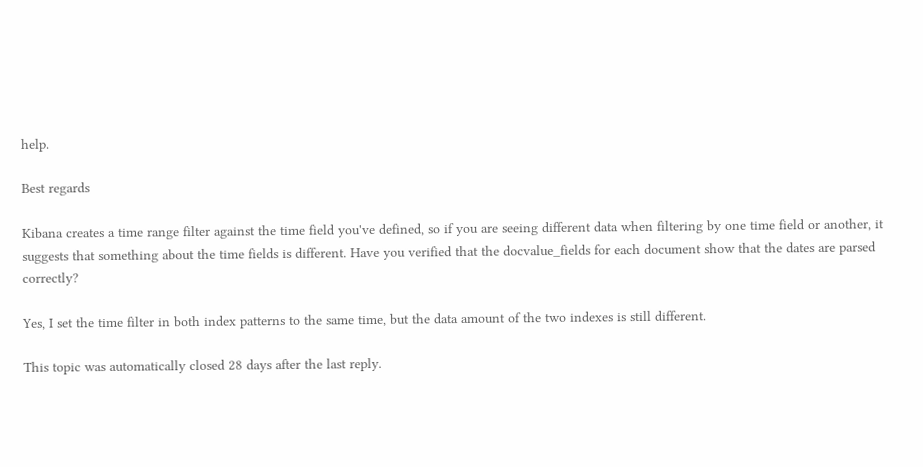help.

Best regards

Kibana creates a time range filter against the time field you've defined, so if you are seeing different data when filtering by one time field or another, it suggests that something about the time fields is different. Have you verified that the docvalue_fields for each document show that the dates are parsed correctly?

Yes, I set the time filter in both index patterns to the same time, but the data amount of the two indexes is still different.

This topic was automatically closed 28 days after the last reply.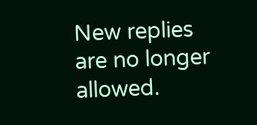New replies are no longer allowed.